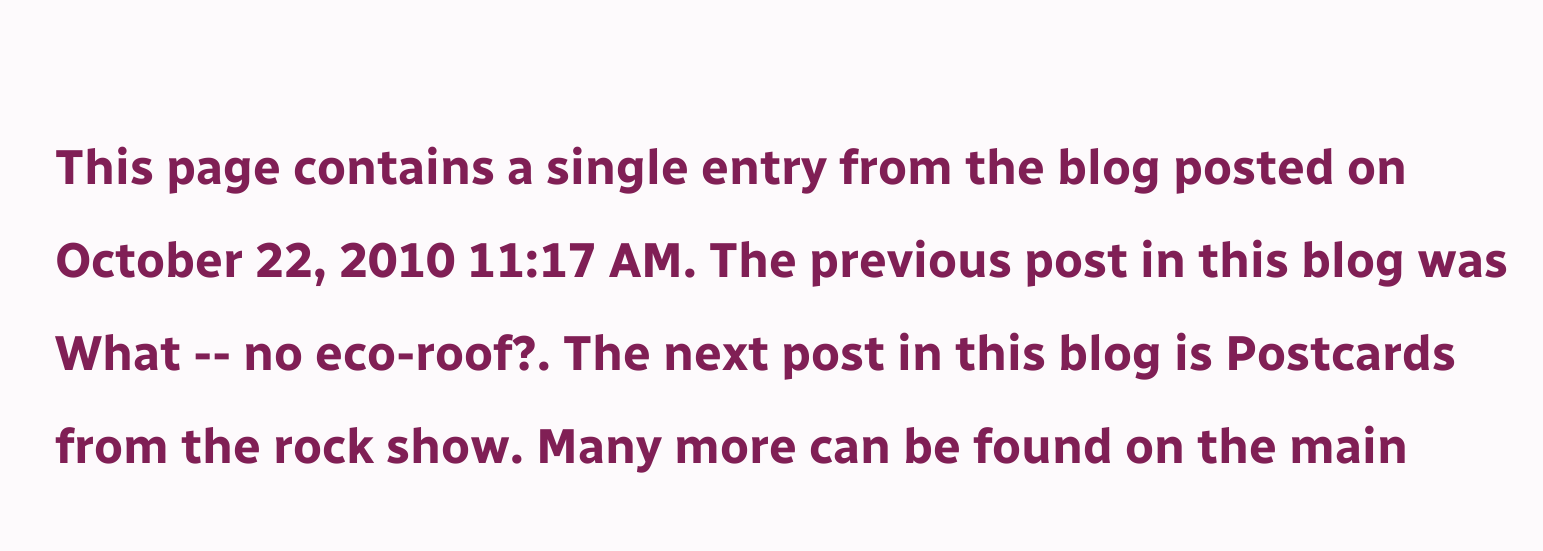This page contains a single entry from the blog posted on October 22, 2010 11:17 AM. The previous post in this blog was What -- no eco-roof?. The next post in this blog is Postcards from the rock show. Many more can be found on the main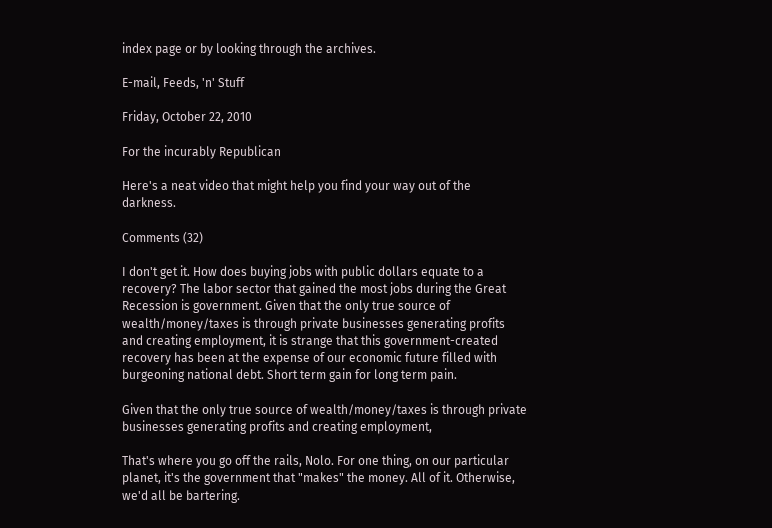index page or by looking through the archives.

E-mail, Feeds, 'n' Stuff

Friday, October 22, 2010

For the incurably Republican

Here's a neat video that might help you find your way out of the darkness.

Comments (32)

I don't get it. How does buying jobs with public dollars equate to a recovery? The labor sector that gained the most jobs during the Great Recession is government. Given that the only true source of wealth/money/taxes is through private businesses generating profits and creating employment, it is strange that this government-created recovery has been at the expense of our economic future filled with burgeoning national debt. Short term gain for long term pain.

Given that the only true source of wealth/money/taxes is through private businesses generating profits and creating employment,

That's where you go off the rails, Nolo. For one thing, on our particular planet, it's the government that "makes" the money. All of it. Otherwise, we'd all be bartering.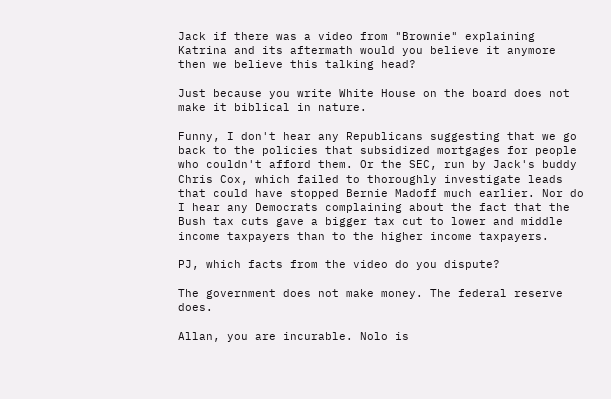Jack if there was a video from "Brownie" explaining Katrina and its aftermath would you believe it anymore then we believe this talking head?

Just because you write White House on the board does not make it biblical in nature.

Funny, I don't hear any Republicans suggesting that we go back to the policies that subsidized mortgages for people who couldn't afford them. Or the SEC, run by Jack's buddy Chris Cox, which failed to thoroughly investigate leads that could have stopped Bernie Madoff much earlier. Nor do I hear any Democrats complaining about the fact that the Bush tax cuts gave a bigger tax cut to lower and middle income taxpayers than to the higher income taxpayers.

PJ, which facts from the video do you dispute?

The government does not make money. The federal reserve does.

Allan, you are incurable. Nolo is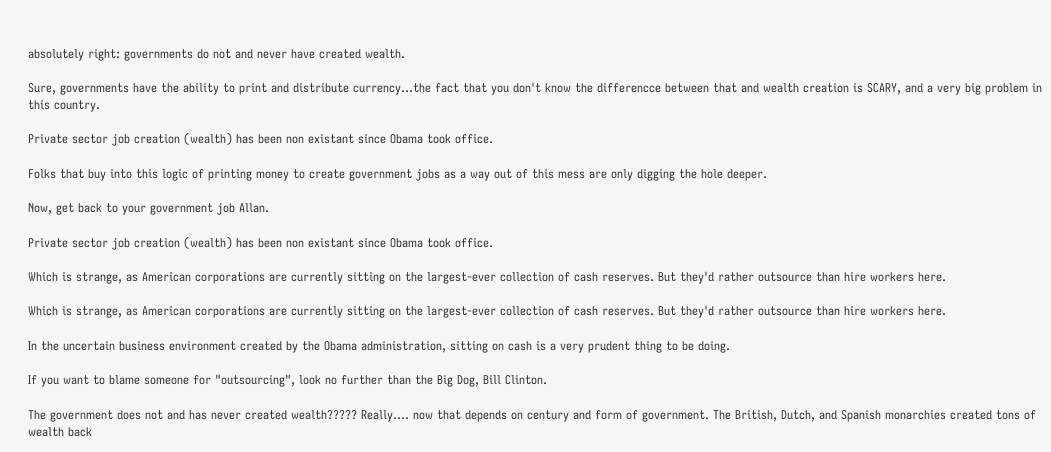absolutely right: governments do not and never have created wealth.

Sure, governments have the ability to print and distribute currency...the fact that you don't know the differencce between that and wealth creation is SCARY, and a very big problem in this country.

Private sector job creation (wealth) has been non existant since Obama took office.

Folks that buy into this logic of printing money to create government jobs as a way out of this mess are only digging the hole deeper.

Now, get back to your government job Allan.

Private sector job creation (wealth) has been non existant since Obama took office.

Which is strange, as American corporations are currently sitting on the largest-ever collection of cash reserves. But they'd rather outsource than hire workers here.

Which is strange, as American corporations are currently sitting on the largest-ever collection of cash reserves. But they'd rather outsource than hire workers here.

In the uncertain business environment created by the Obama administration, sitting on cash is a very prudent thing to be doing.

If you want to blame someone for "outsourcing", look no further than the Big Dog, Bill Clinton.

The government does not and has never created wealth????? Really.... now that depends on century and form of government. The British, Dutch, and Spanish monarchies created tons of wealth back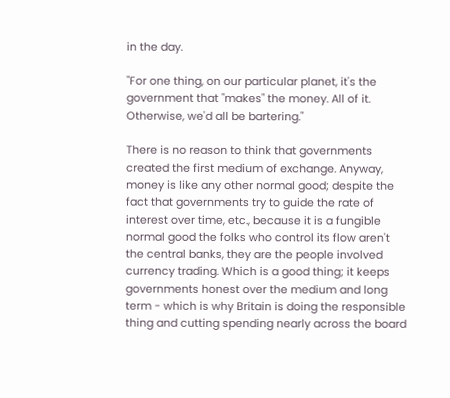in the day.

"For one thing, on our particular planet, it's the government that "makes" the money. All of it. Otherwise, we'd all be bartering."

There is no reason to think that governments created the first medium of exchange. Anyway, money is like any other normal good; despite the fact that governments try to guide the rate of interest over time, etc., because it is a fungible normal good the folks who control its flow aren't the central banks, they are the people involved currency trading. Which is a good thing; it keeps governments honest over the medium and long term - which is why Britain is doing the responsible thing and cutting spending nearly across the board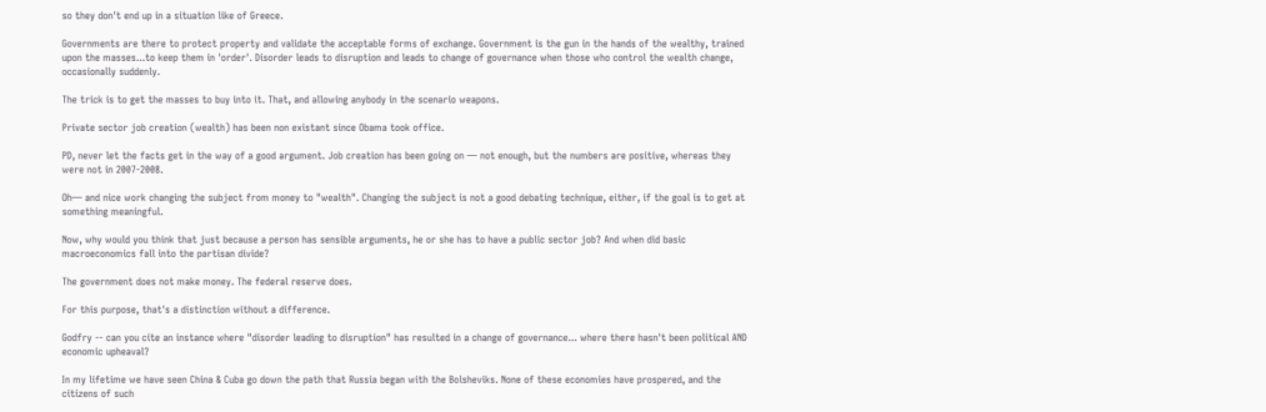so they don't end up in a situation like of Greece.

Governments are there to protect property and validate the acceptable forms of exchange. Government is the gun in the hands of the wealthy, trained upon the masses...to keep them in 'order'. Disorder leads to disruption and leads to change of governance when those who control the wealth change, occasionally suddenly.

The trick is to get the masses to buy into it. That, and allowing anybody in the scenario weapons.

Private sector job creation (wealth) has been non existant since Obama took office.

PD, never let the facts get in the way of a good argument. Job creation has been going on — not enough, but the numbers are positive, whereas they were not in 2007-2008.

Oh— and nice work changing the subject from money to "wealth". Changing the subject is not a good debating technique, either, if the goal is to get at something meaningful.

Now, why would you think that just because a person has sensible arguments, he or she has to have a public sector job? And when did basic macroeconomics fall into the partisan divide?

The government does not make money. The federal reserve does.

For this purpose, that's a distinction without a difference.

Godfry -- can you cite an instance where "disorder leading to disruption" has resulted in a change of governance... where there hasn't been political AND economic upheaval?

In my lifetime we have seen China & Cuba go down the path that Russia began with the Bolsheviks. None of these economies have prospered, and the citizens of such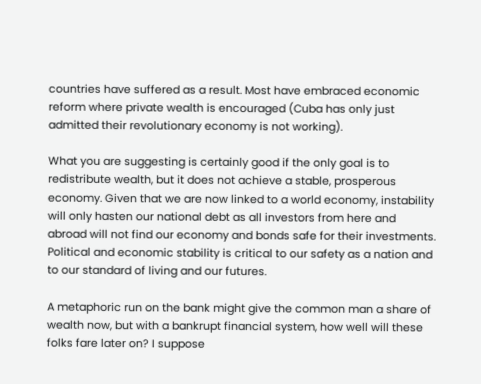countries have suffered as a result. Most have embraced economic reform where private wealth is encouraged (Cuba has only just admitted their revolutionary economy is not working).

What you are suggesting is certainly good if the only goal is to redistribute wealth, but it does not achieve a stable, prosperous economy. Given that we are now linked to a world economy, instability will only hasten our national debt as all investors from here and abroad will not find our economy and bonds safe for their investments. Political and economic stability is critical to our safety as a nation and to our standard of living and our futures.

A metaphoric run on the bank might give the common man a share of wealth now, but with a bankrupt financial system, how well will these folks fare later on? I suppose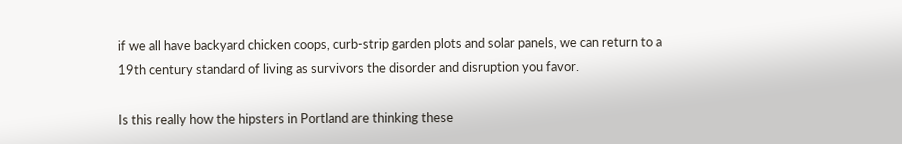if we all have backyard chicken coops, curb-strip garden plots and solar panels, we can return to a 19th century standard of living as survivors the disorder and disruption you favor.

Is this really how the hipsters in Portland are thinking these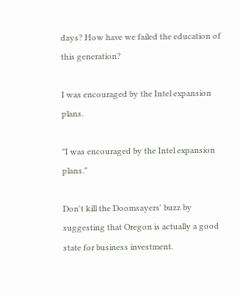days? How have we failed the education of this generation?

I was encouraged by the Intel expansion plans.

"I was encouraged by the Intel expansion plans."

Don't kill the Doomsayers' buzz by suggesting that Oregon is actually a good state for business investment.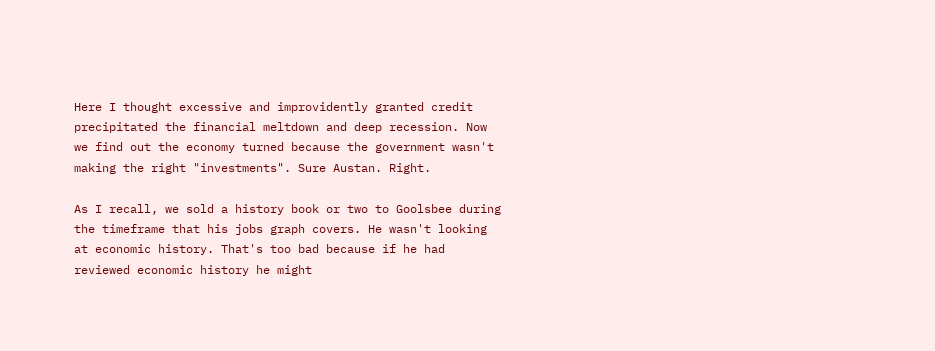Here I thought excessive and improvidently granted credit precipitated the financial meltdown and deep recession. Now we find out the economy turned because the government wasn't making the right "investments". Sure Austan. Right.

As I recall, we sold a history book or two to Goolsbee during the timeframe that his jobs graph covers. He wasn't looking at economic history. That's too bad because if he had reviewed economic history he might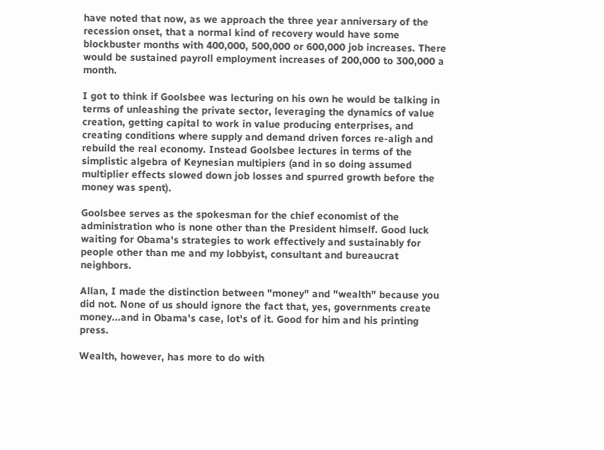have noted that now, as we approach the three year anniversary of the recession onset, that a normal kind of recovery would have some blockbuster months with 400,000, 500,000 or 600,000 job increases. There would be sustained payroll employment increases of 200,000 to 300,000 a month.

I got to think if Goolsbee was lecturing on his own he would be talking in terms of unleashing the private sector, leveraging the dynamics of value creation, getting capital to work in value producing enterprises, and creating conditions where supply and demand driven forces re-aligh and rebuild the real economy. Instead Goolsbee lectures in terms of the simplistic algebra of Keynesian multipiers (and in so doing assumed multiplier effects slowed down job losses and spurred growth before the money was spent).

Goolsbee serves as the spokesman for the chief economist of the administration who is none other than the President himself. Good luck waiting for Obama's strategies to work effectively and sustainably for people other than me and my lobbyist, consultant and bureaucrat neighbors.

Allan, I made the distinction between "money" and "wealth" because you did not. None of us should ignore the fact that, yes, governments create money...and in Obama's case, lot's of it. Good for him and his printing press.

Wealth, however, has more to do with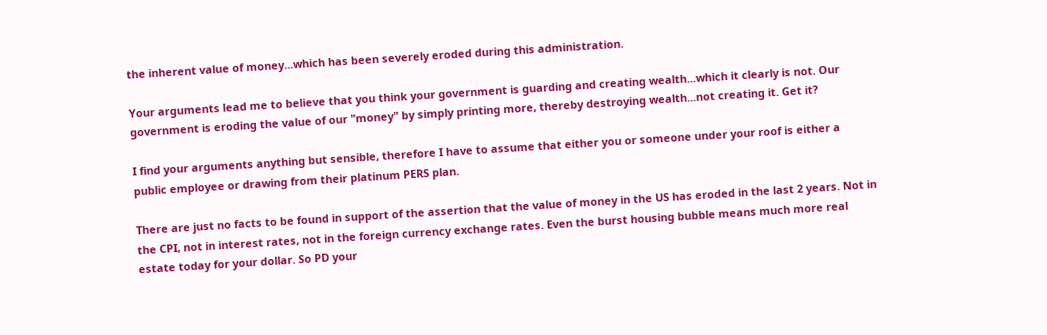the inherent value of money...which has been severely eroded during this administration.

Your arguments lead me to believe that you think your government is guarding and creating wealth...which it clearly is not. Our government is eroding the value of our "money" by simply printing more, thereby destroying wealth...not creating it. Get it?

I find your arguments anything but sensible, therefore I have to assume that either you or someone under your roof is either a public employee or drawing from their platinum PERS plan.

There are just no facts to be found in support of the assertion that the value of money in the US has eroded in the last 2 years. Not in the CPI, not in interest rates, not in the foreign currency exchange rates. Even the burst housing bubble means much more real estate today for your dollar. So PD your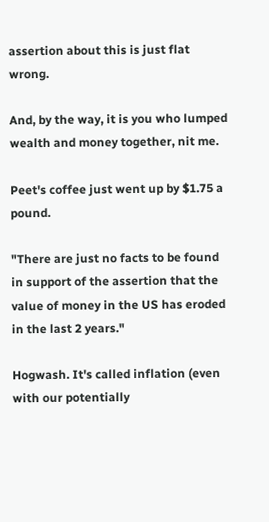assertion about this is just flat wrong.

And, by the way, it is you who lumped wealth and money together, nit me.

Peet's coffee just went up by $1.75 a pound.

"There are just no facts to be found in support of the assertion that the value of money in the US has eroded in the last 2 years."

Hogwash. It's called inflation (even with our potentially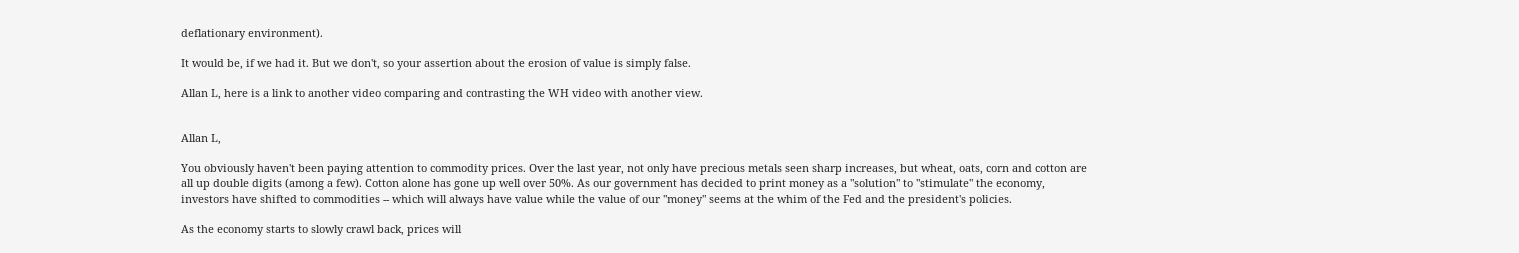deflationary environment).

It would be, if we had it. But we don't, so your assertion about the erosion of value is simply false.

Allan L, here is a link to another video comparing and contrasting the WH video with another view.


Allan L,

You obviously haven't been paying attention to commodity prices. Over the last year, not only have precious metals seen sharp increases, but wheat, oats, corn and cotton are all up double digits (among a few). Cotton alone has gone up well over 50%. As our government has decided to print money as a "solution" to "stimulate" the economy, investors have shifted to commodities -- which will always have value while the value of our "money" seems at the whim of the Fed and the president's policies.

As the economy starts to slowly crawl back, prices will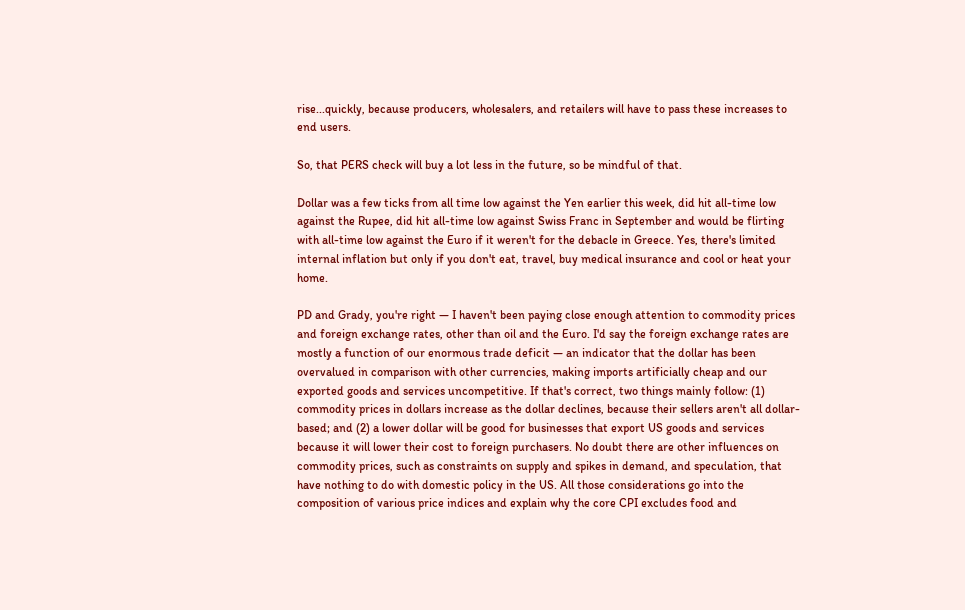rise...quickly, because producers, wholesalers, and retailers will have to pass these increases to end users.

So, that PERS check will buy a lot less in the future, so be mindful of that.

Dollar was a few ticks from all time low against the Yen earlier this week, did hit all-time low against the Rupee, did hit all-time low against Swiss Franc in September and would be flirting with all-time low against the Euro if it weren't for the debacle in Greece. Yes, there's limited internal inflation but only if you don't eat, travel, buy medical insurance and cool or heat your home.

PD and Grady, you're right — I haven't been paying close enough attention to commodity prices and foreign exchange rates, other than oil and the Euro. I'd say the foreign exchange rates are mostly a function of our enormous trade deficit — an indicator that the dollar has been overvalued in comparison with other currencies, making imports artificially cheap and our exported goods and services uncompetitive. If that's correct, two things mainly follow: (1) commodity prices in dollars increase as the dollar declines, because their sellers aren't all dollar-based; and (2) a lower dollar will be good for businesses that export US goods and services because it will lower their cost to foreign purchasers. No doubt there are other influences on commodity prices, such as constraints on supply and spikes in demand, and speculation, that have nothing to do with domestic policy in the US. All those considerations go into the composition of various price indices and explain why the core CPI excludes food and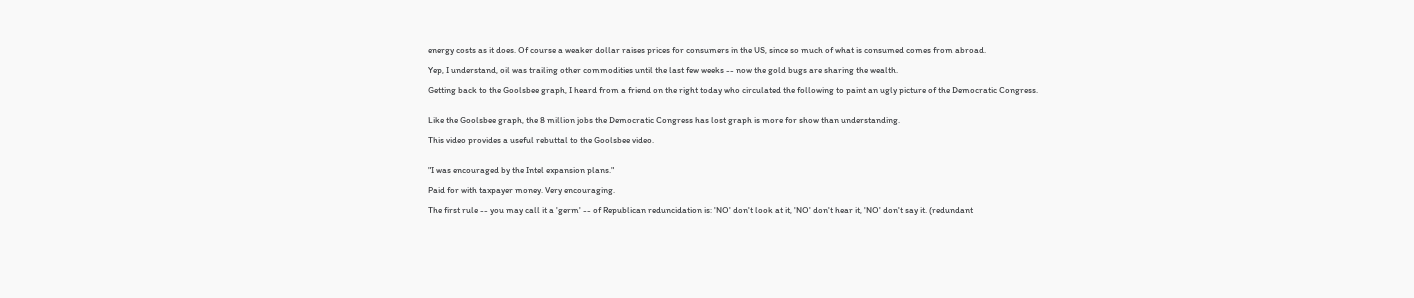energy costs as it does. Of course a weaker dollar raises prices for consumers in the US, since so much of what is consumed comes from abroad.

Yep, I understand, oil was trailing other commodities until the last few weeks -- now the gold bugs are sharing the wealth.

Getting back to the Goolsbee graph, I heard from a friend on the right today who circulated the following to paint an ugly picture of the Democratic Congress.


Like the Goolsbee graph, the 8 million jobs the Democratic Congress has lost graph is more for show than understanding.

This video provides a useful rebuttal to the Goolsbee video.


"I was encouraged by the Intel expansion plans."

Paid for with taxpayer money. Very encouraging.

The first rule -- you may call it a 'germ' -- of Republican reduncidation is: 'NO' don't look at it, 'NO' don't hear it, 'NO' don't say it. (redundant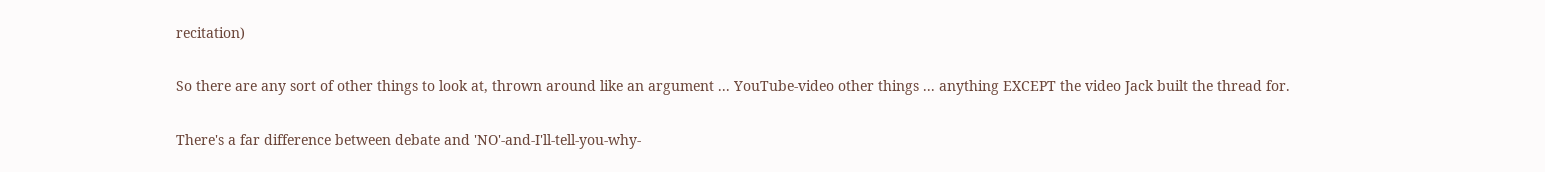recitation)

So there are any sort of other things to look at, thrown around like an argument ... YouTube-video other things ... anything EXCEPT the video Jack built the thread for.

There's a far difference between debate and 'NO'-and-I'll-tell-you-why-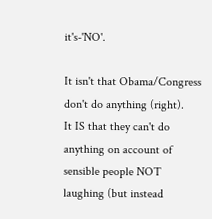it's-'NO'.

It isn't that Obama/Congress don't do anything (right).
It IS that they can't do anything on account of sensible people NOT laughing (but instead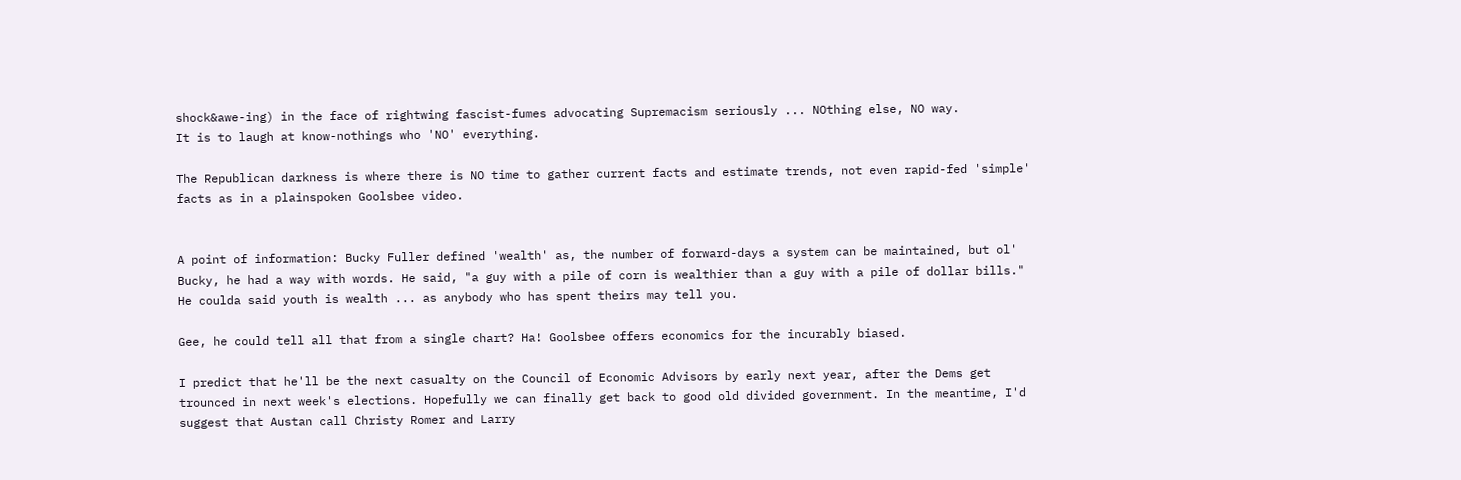shock&awe-ing) in the face of rightwing fascist-fumes advocating Supremacism seriously ... NOthing else, NO way.
It is to laugh at know-nothings who 'NO' everything.

The Republican darkness is where there is NO time to gather current facts and estimate trends, not even rapid-fed 'simple' facts as in a plainspoken Goolsbee video.


A point of information: Bucky Fuller defined 'wealth' as, the number of forward-days a system can be maintained, but ol' Bucky, he had a way with words. He said, "a guy with a pile of corn is wealthier than a guy with a pile of dollar bills." He coulda said youth is wealth ... as anybody who has spent theirs may tell you.

Gee, he could tell all that from a single chart? Ha! Goolsbee offers economics for the incurably biased.

I predict that he'll be the next casualty on the Council of Economic Advisors by early next year, after the Dems get trounced in next week's elections. Hopefully we can finally get back to good old divided government. In the meantime, I'd suggest that Austan call Christy Romer and Larry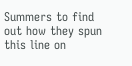Summers to find out how they spun this line on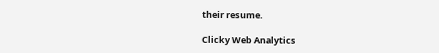their resume.

Clicky Web Analytics